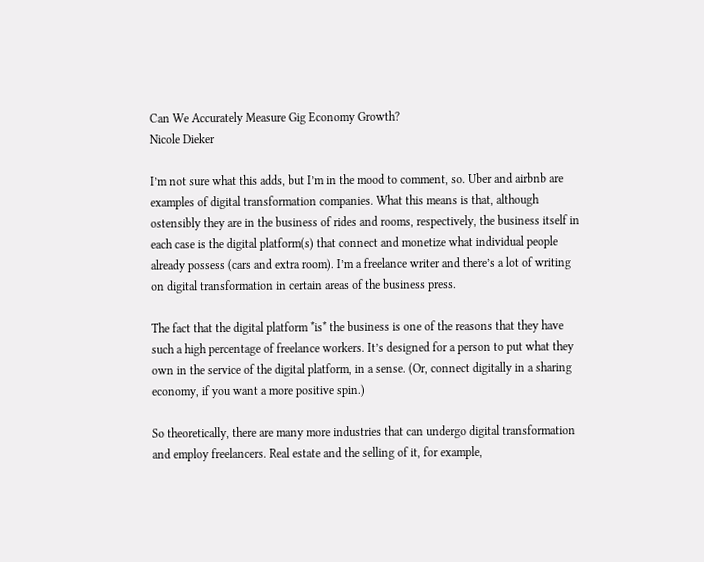Can We Accurately Measure Gig Economy Growth?
Nicole Dieker

I’m not sure what this adds, but I’m in the mood to comment, so. Uber and airbnb are examples of digital transformation companies. What this means is that, although ostensibly they are in the business of rides and rooms, respectively, the business itself in each case is the digital platform(s) that connect and monetize what individual people already possess (cars and extra room). I’m a freelance writer and there’s a lot of writing on digital transformation in certain areas of the business press.

The fact that the digital platform *is* the business is one of the reasons that they have such a high percentage of freelance workers. It’s designed for a person to put what they own in the service of the digital platform, in a sense. (Or, connect digitally in a sharing economy, if you want a more positive spin.)

So theoretically, there are many more industries that can undergo digital transformation and employ freelancers. Real estate and the selling of it, for example,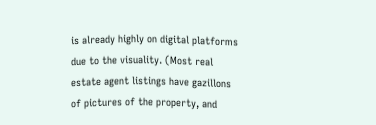is already highly on digital platforms due to the visuality. (Most real estate agent listings have gazillons of pictures of the property, and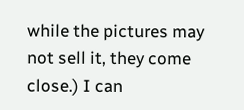while the pictures may not sell it, they come close.) I can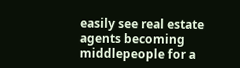easily see real estate agents becoming middlepeople for a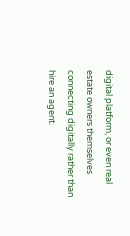digital platform, or even real estate owners themselves connecting digitally rather than hire an agent.